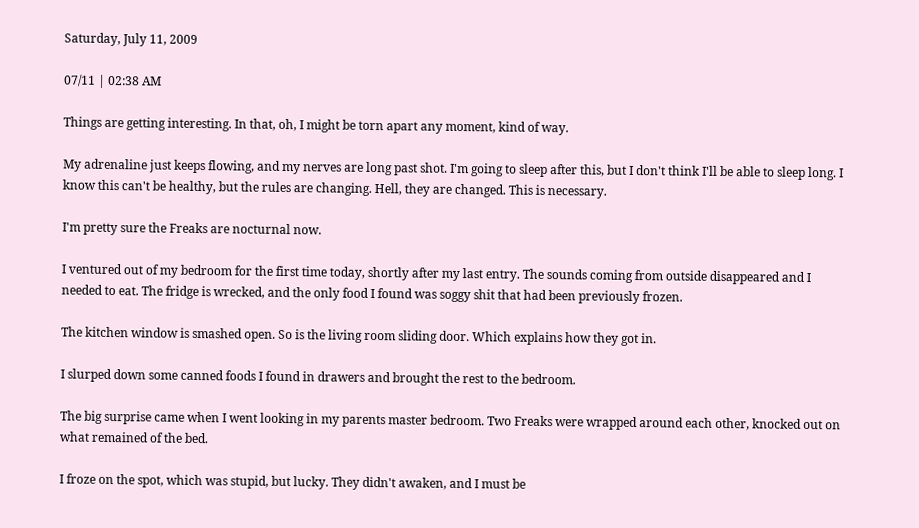Saturday, July 11, 2009

07/11 | 02:38 AM

Things are getting interesting. In that, oh, I might be torn apart any moment, kind of way.

My adrenaline just keeps flowing, and my nerves are long past shot. I'm going to sleep after this, but I don't think I'll be able to sleep long. I know this can't be healthy, but the rules are changing. Hell, they are changed. This is necessary.

I'm pretty sure the Freaks are nocturnal now.

I ventured out of my bedroom for the first time today, shortly after my last entry. The sounds coming from outside disappeared and I needed to eat. The fridge is wrecked, and the only food I found was soggy shit that had been previously frozen.

The kitchen window is smashed open. So is the living room sliding door. Which explains how they got in.

I slurped down some canned foods I found in drawers and brought the rest to the bedroom.

The big surprise came when I went looking in my parents master bedroom. Two Freaks were wrapped around each other, knocked out on what remained of the bed.

I froze on the spot, which was stupid, but lucky. They didn't awaken, and I must be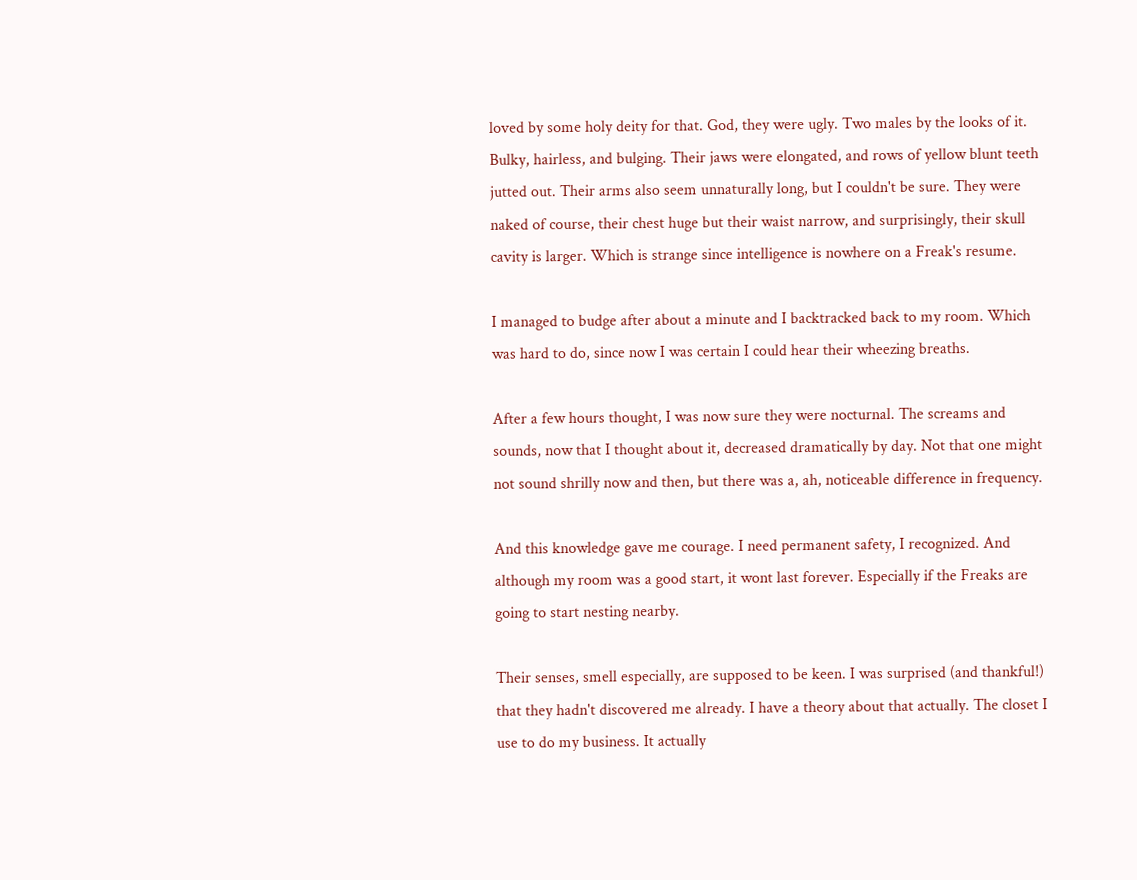loved by some holy deity for that. God, they were ugly. Two males by the looks of it. Bulky, hairless, and bulging. Their jaws were elongated, and rows of yellow blunt teeth jutted out. Their arms also seem unnaturally long, but I couldn't be sure. They were naked of course, their chest huge but their waist narrow, and surprisingly, their skull cavity is larger. Which is strange since intelligence is nowhere on a Freak's resume.

I managed to budge after about a minute and I backtracked back to my room. Which was hard to do, since now I was certain I could hear their wheezing breaths.

After a few hours thought, I was now sure they were nocturnal. The screams and sounds, now that I thought about it, decreased dramatically by day. Not that one might not sound shrilly now and then, but there was a, ah, noticeable difference in frequency.

And this knowledge gave me courage. I need permanent safety, I recognized. And although my room was a good start, it wont last forever. Especially if the Freaks are going to start nesting nearby.

Their senses, smell especially, are supposed to be keen. I was surprised (and thankful!) that they hadn't discovered me already. I have a theory about that actually. The closet I use to do my business. It actually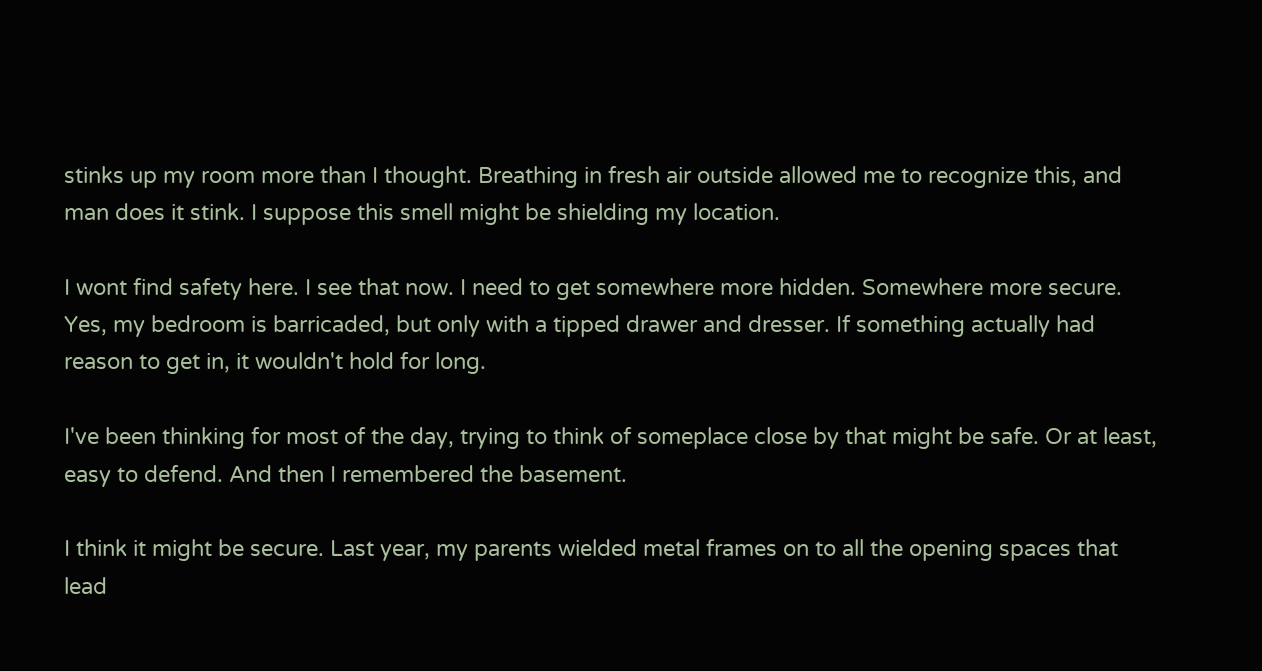stinks up my room more than I thought. Breathing in fresh air outside allowed me to recognize this, and man does it stink. I suppose this smell might be shielding my location.

I wont find safety here. I see that now. I need to get somewhere more hidden. Somewhere more secure. Yes, my bedroom is barricaded, but only with a tipped drawer and dresser. If something actually had reason to get in, it wouldn't hold for long.

I've been thinking for most of the day, trying to think of someplace close by that might be safe. Or at least, easy to defend. And then I remembered the basement.

I think it might be secure. Last year, my parents wielded metal frames on to all the opening spaces that lead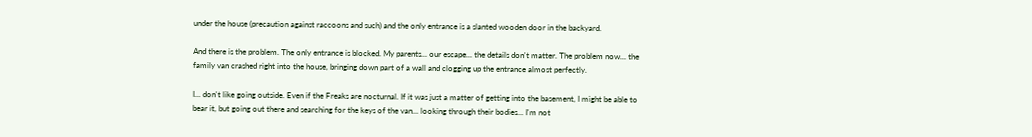under the house (precaution against raccoons and such) and the only entrance is a slanted wooden door in the backyard.

And there is the problem. The only entrance is blocked. My parents... our escape... the details don't matter. The problem now... the family van crashed right into the house, bringing down part of a wall and clogging up the entrance almost perfectly.

I... don't like going outside. Even if the Freaks are nocturnal. If it was just a matter of getting into the basement, I might be able to bear it, but going out there and searching for the keys of the van... looking through their bodies... I'm not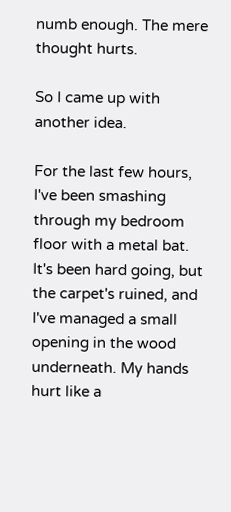numb enough. The mere thought hurts.

So I came up with another idea.

For the last few hours, I've been smashing through my bedroom floor with a metal bat. It's been hard going, but the carpet's ruined, and I've managed a small opening in the wood underneath. My hands hurt like a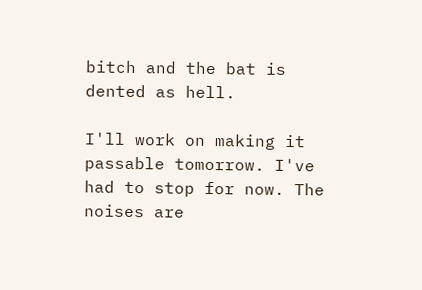bitch and the bat is dented as hell.

I'll work on making it passable tomorrow. I've had to stop for now. The noises are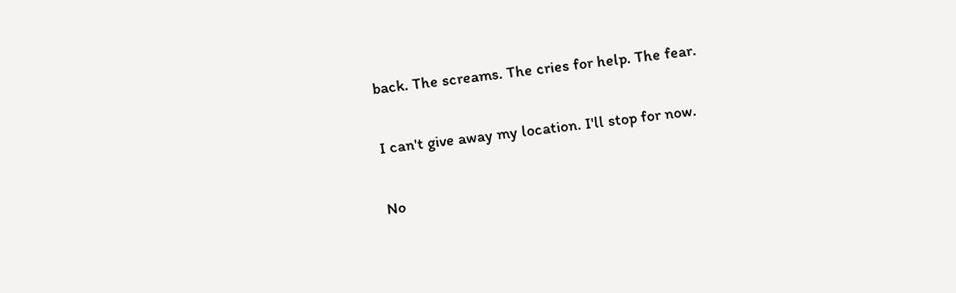back. The screams. The cries for help. The fear.

I can't give away my location. I'll stop for now.

No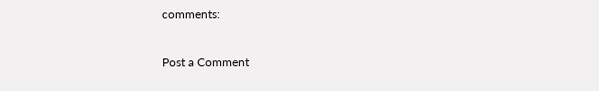comments:

Post a Comment